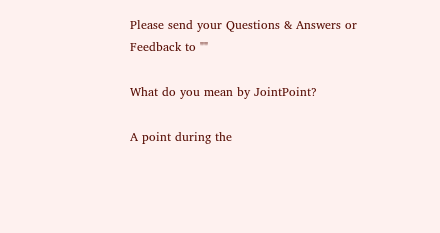Please send your Questions & Answers or Feedback to ""

What do you mean by JointPoint?

A point during the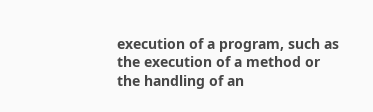execution of a program, such as the execution of a method or the handling of an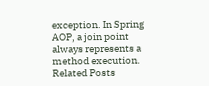exception. In Spring AOP, a join point always represents a method execution.
Related Posts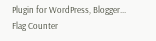Plugin for WordPress, Blogger...
Flag Counter